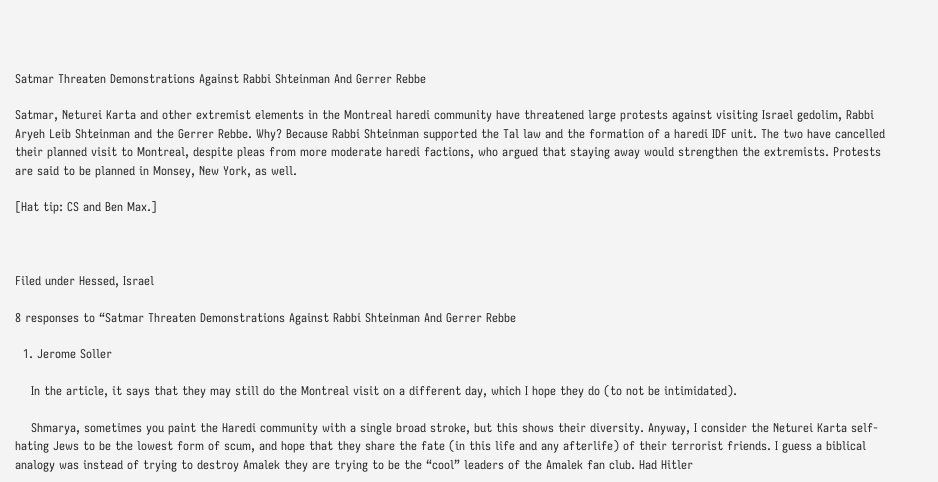Satmar Threaten Demonstrations Against Rabbi Shteinman And Gerrer Rebbe

Satmar, Neturei Karta and other extremist elements in the Montreal haredi community have threatened large protests against visiting Israel gedolim, Rabbi Aryeh Leib Shteinman and the Gerrer Rebbe. Why? Because Rabbi Shteinman supported the Tal law and the formation of a haredi IDF unit. The two have cancelled their planned visit to Montreal, despite pleas from more moderate haredi factions, who argued that staying away would strengthen the extremists. Protests are said to be planned in Monsey, New York, as well.

[Hat tip: CS and Ben Max.]



Filed under Hessed, Israel

8 responses to “Satmar Threaten Demonstrations Against Rabbi Shteinman And Gerrer Rebbe

  1. Jerome Soller

    In the article, it says that they may still do the Montreal visit on a different day, which I hope they do (to not be intimidated).

    Shmarya, sometimes you paint the Haredi community with a single broad stroke, but this shows their diversity. Anyway, I consider the Neturei Karta self-hating Jews to be the lowest form of scum, and hope that they share the fate (in this life and any afterlife) of their terrorist friends. I guess a biblical analogy was instead of trying to destroy Amalek they are trying to be the “cool” leaders of the Amalek fan club. Had Hitler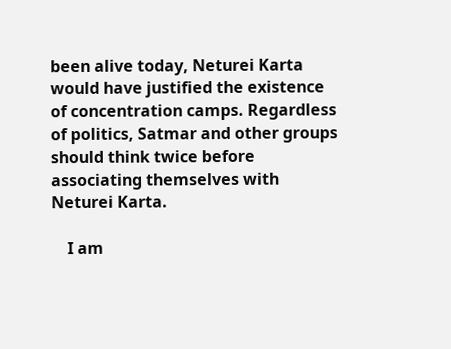been alive today, Neturei Karta would have justified the existence of concentration camps. Regardless of politics, Satmar and other groups should think twice before associating themselves with Neturei Karta.

    I am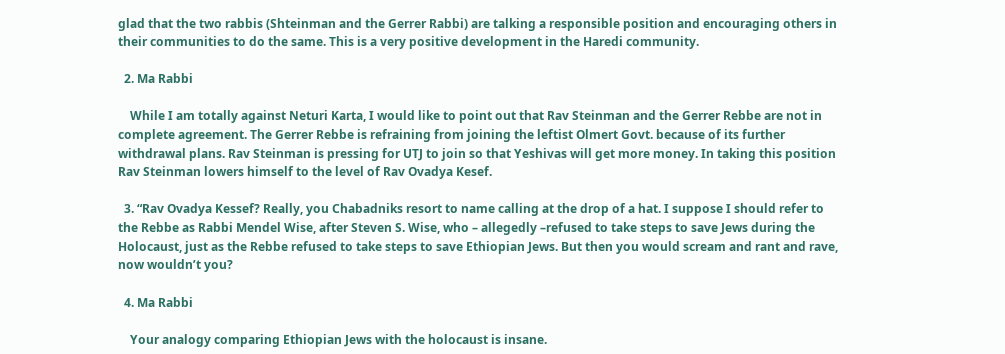glad that the two rabbis (Shteinman and the Gerrer Rabbi) are talking a responsible position and encouraging others in their communities to do the same. This is a very positive development in the Haredi community.

  2. Ma Rabbi

    While I am totally against Neturi Karta, I would like to point out that Rav Steinman and the Gerrer Rebbe are not in complete agreement. The Gerrer Rebbe is refraining from joining the leftist Olmert Govt. because of its further withdrawal plans. Rav Steinman is pressing for UTJ to join so that Yeshivas will get more money. In taking this position Rav Steinman lowers himself to the level of Rav Ovadya Kesef.

  3. “Rav Ovadya Kessef? Really, you Chabadniks resort to name calling at the drop of a hat. I suppose I should refer to the Rebbe as Rabbi Mendel Wise, after Steven S. Wise, who – allegedly –refused to take steps to save Jews during the Holocaust, just as the Rebbe refused to take steps to save Ethiopian Jews. But then you would scream and rant and rave, now wouldn’t you?

  4. Ma Rabbi

    Your analogy comparing Ethiopian Jews with the holocaust is insane.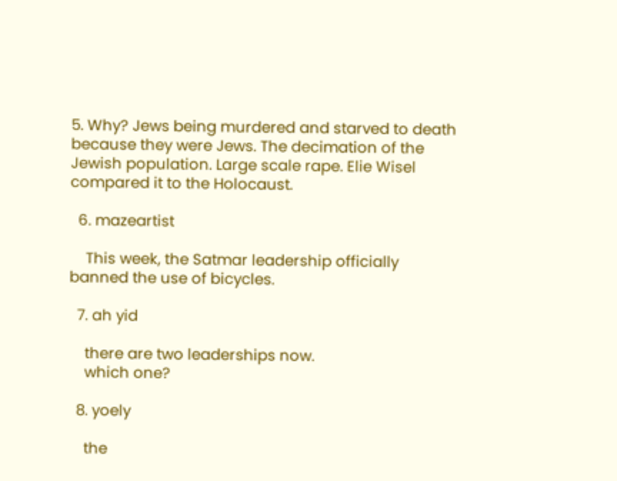5. Why? Jews being murdered and starved to death because they were Jews. The decimation of the Jewish population. Large scale rape. Elie Wisel compared it to the Holocaust.

  6. mazeartist

    This week, the Satmar leadership officially banned the use of bicycles.

  7. ah yid

    there are two leaderships now.
    which one?

  8. yoely

    the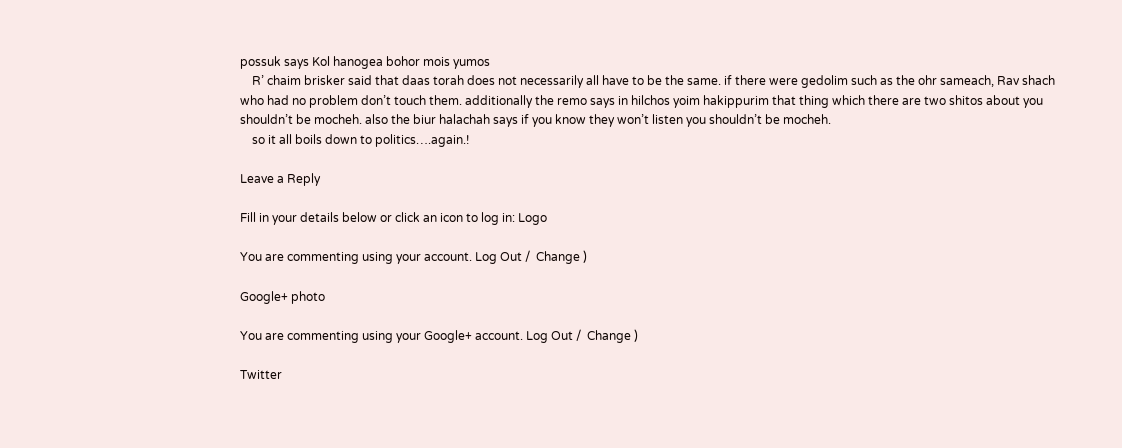possuk says Kol hanogea bohor mois yumos
    R’ chaim brisker said that daas torah does not necessarily all have to be the same. if there were gedolim such as the ohr sameach, Rav shach who had no problem don’t touch them. additionally the remo says in hilchos yoim hakippurim that thing which there are two shitos about you shouldn’t be mocheh. also the biur halachah says if you know they won’t listen you shouldn’t be mocheh.
    so it all boils down to politics….again.!

Leave a Reply

Fill in your details below or click an icon to log in: Logo

You are commenting using your account. Log Out /  Change )

Google+ photo

You are commenting using your Google+ account. Log Out /  Change )

Twitter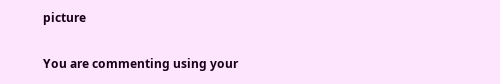picture

You are commenting using your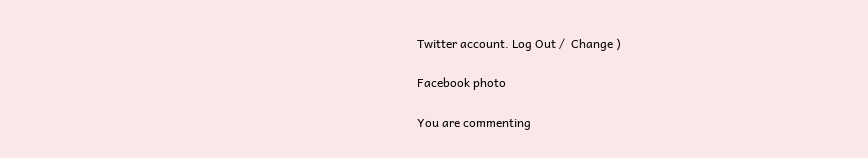Twitter account. Log Out /  Change )

Facebook photo

You are commenting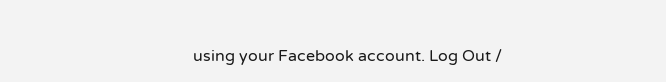using your Facebook account. Log Out /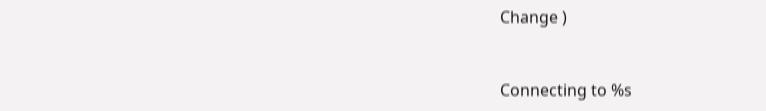Change )


Connecting to %s